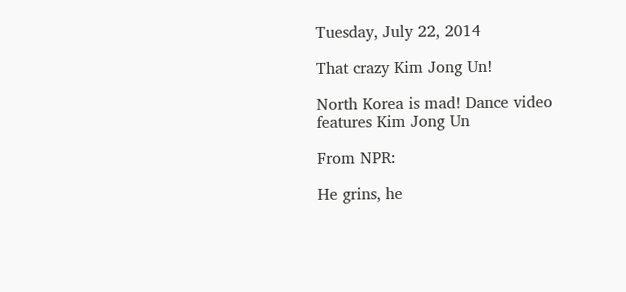Tuesday, July 22, 2014

That crazy Kim Jong Un!

North Korea is mad! Dance video features Kim Jong Un

From NPR:

He grins, he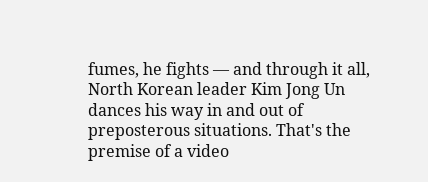fumes, he fights — and through it all, North Korean leader Kim Jong Un dances his way in and out of preposterous situations. That's the premise of a video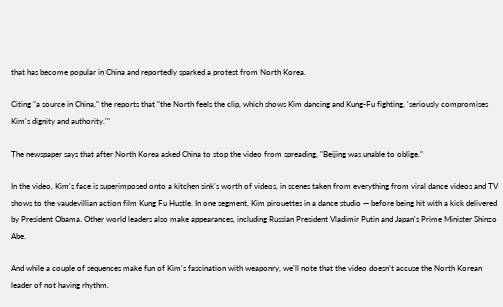that has become popular in China and reportedly sparked a protest from North Korea.

Citing "a source in China," the reports that "the North feels the clip, which shows Kim dancing and Kung-Fu fighting, 'seriously compromises Kim's dignity and authority.'"

The newspaper says that after North Korea asked China to stop the video from spreading, "Beijing was unable to oblige."

In the video, Kim's face is superimposed onto a kitchen sink's worth of videos, in scenes taken from everything from viral dance videos and TV shows to the vaudevillian action film Kung Fu Hustle. In one segment, Kim pirouettes in a dance studio — before being hit with a kick delivered by President Obama. Other world leaders also make appearances, including Russian President Vladimir Putin and Japan's Prime Minister Shinzo Abe.

And while a couple of sequences make fun of Kim's fascination with weaponry, we'll note that the video doesn't accuse the North Korean leader of not having rhythm.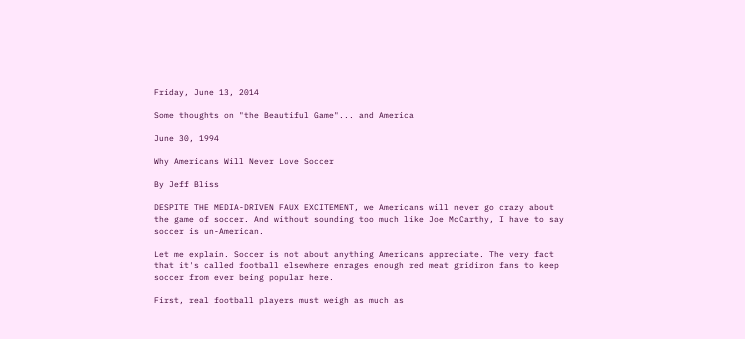Friday, June 13, 2014

Some thoughts on "the Beautiful Game"... and America

June 30, 1994

Why Americans Will Never Love Soccer

By Jeff Bliss

DESPITE THE MEDIA-DRIVEN FAUX EXCITEMENT, we Americans will never go crazy about the game of soccer. And without sounding too much like Joe McCarthy, I have to say soccer is un-American.

Let me explain. Soccer is not about anything Americans appreciate. The very fact that it's called football elsewhere enrages enough red meat gridiron fans to keep soccer from ever being popular here.

First, real football players must weigh as much as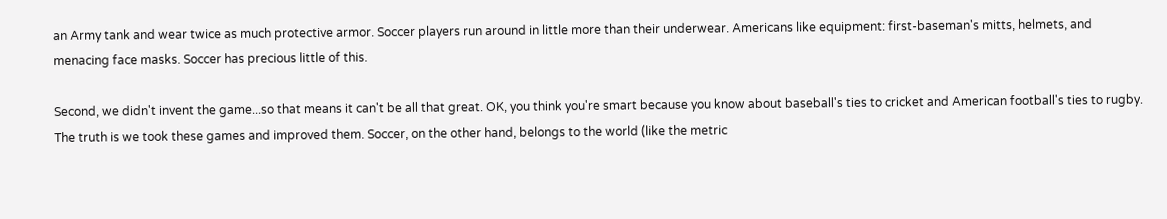an Army tank and wear twice as much protective armor. Soccer players run around in little more than their underwear. Americans like equipment: first-baseman's mitts, helmets, and menacing face masks. Soccer has precious little of this.

Second, we didn't invent the game...so that means it can't be all that great. OK, you think you're smart because you know about baseball's ties to cricket and American football's ties to rugby. The truth is we took these games and improved them. Soccer, on the other hand, belongs to the world (like the metric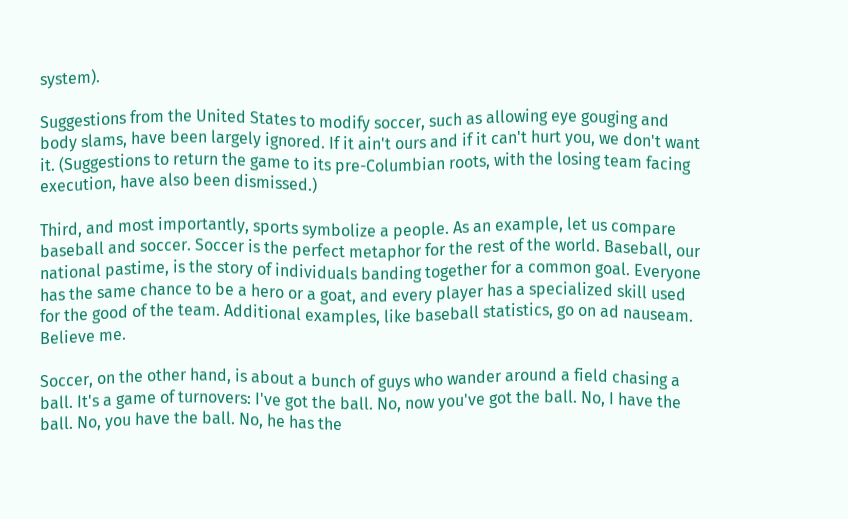system).

Suggestions from the United States to modify soccer, such as allowing eye gouging and body slams, have been largely ignored. If it ain't ours and if it can't hurt you, we don't want it. (Suggestions to return the game to its pre-Columbian roots, with the losing team facing execution, have also been dismissed.)

Third, and most importantly, sports symbolize a people. As an example, let us compare baseball and soccer. Soccer is the perfect metaphor for the rest of the world. Baseball, our national pastime, is the story of individuals banding together for a common goal. Everyone has the same chance to be a hero or a goat, and every player has a specialized skill used for the good of the team. Additional examples, like baseball statistics, go on ad nauseam. Believe me.

Soccer, on the other hand, is about a bunch of guys who wander around a field chasing a ball. It's a game of turnovers: I've got the ball. No, now you've got the ball. No, I have the ball. No, you have the ball. No, he has the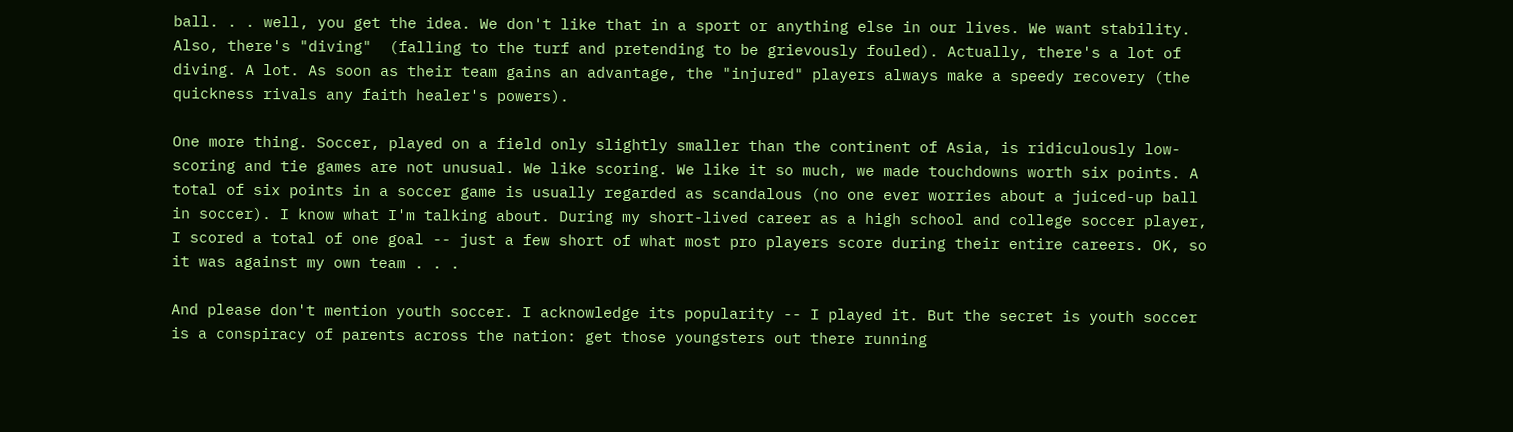ball. . . well, you get the idea. We don't like that in a sport or anything else in our lives. We want stability. Also, there's "diving"  (falling to the turf and pretending to be grievously fouled). Actually, there's a lot of diving. A lot. As soon as their team gains an advantage, the "injured" players always make a speedy recovery (the quickness rivals any faith healer's powers).

One more thing. Soccer, played on a field only slightly smaller than the continent of Asia, is ridiculously low-scoring and tie games are not unusual. We like scoring. We like it so much, we made touchdowns worth six points. A total of six points in a soccer game is usually regarded as scandalous (no one ever worries about a juiced-up ball in soccer). I know what I'm talking about. During my short-lived career as a high school and college soccer player, I scored a total of one goal -- just a few short of what most pro players score during their entire careers. OK, so it was against my own team . . .

And please don't mention youth soccer. I acknowledge its popularity -- I played it. But the secret is youth soccer is a conspiracy of parents across the nation: get those youngsters out there running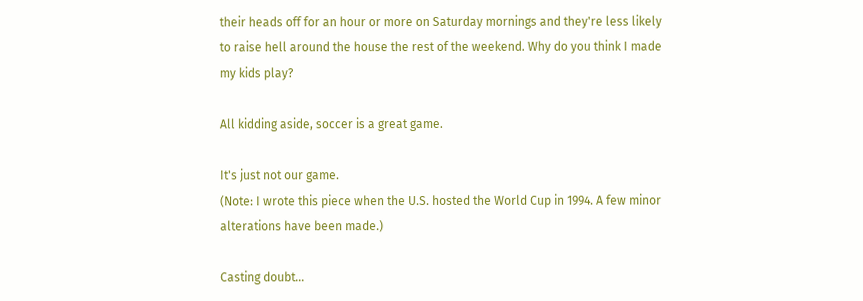their heads off for an hour or more on Saturday mornings and they're less likely to raise hell around the house the rest of the weekend. Why do you think I made my kids play?

All kidding aside, soccer is a great game.

It's just not our game.
(Note: I wrote this piece when the U.S. hosted the World Cup in 1994. A few minor alterations have been made.)

Casting doubt...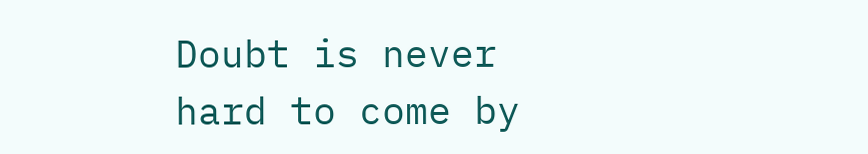Doubt is never hard to come by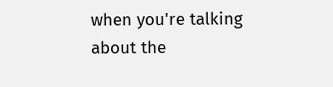when you're talking about the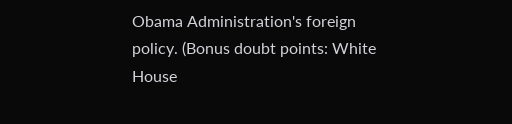Obama Administration's foreign policy. (Bonus doubt points: White House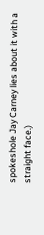spokeshole Jay Carney lies about it with a straight face.)